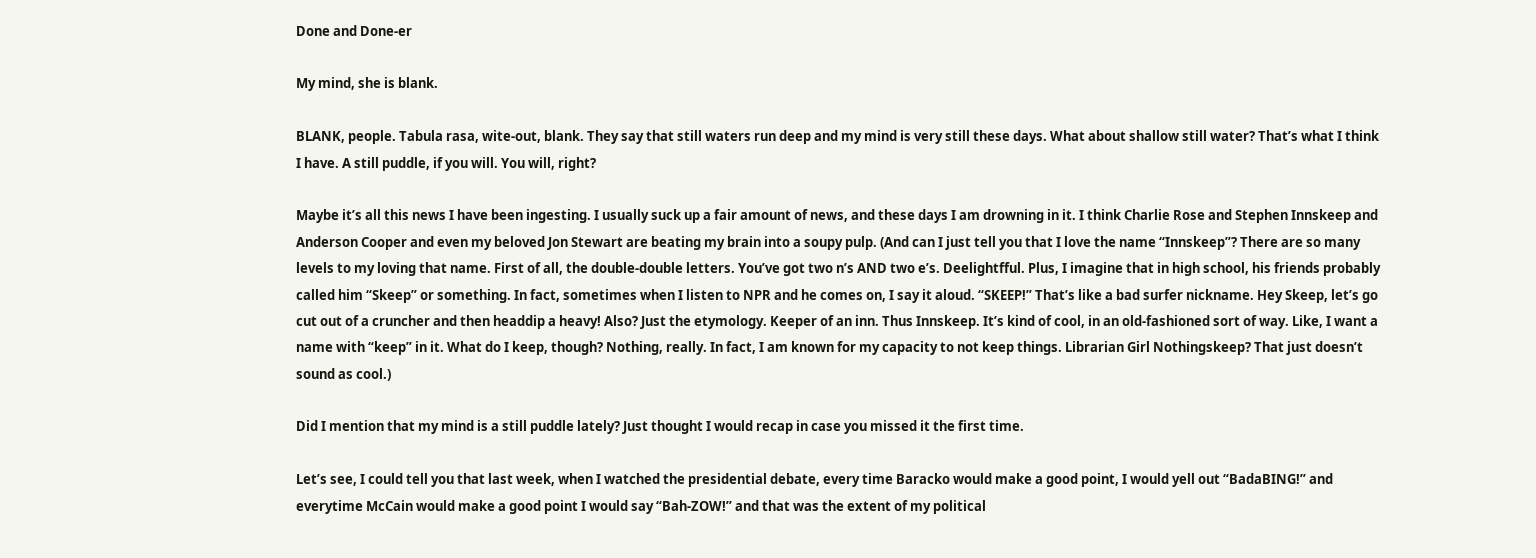Done and Done-er

My mind, she is blank.

BLANK, people. Tabula rasa, wite-out, blank. They say that still waters run deep and my mind is very still these days. What about shallow still water? That’s what I think I have. A still puddle, if you will. You will, right?

Maybe it’s all this news I have been ingesting. I usually suck up a fair amount of news, and these days I am drowning in it. I think Charlie Rose and Stephen Innskeep and Anderson Cooper and even my beloved Jon Stewart are beating my brain into a soupy pulp. (And can I just tell you that I love the name “Innskeep”? There are so many levels to my loving that name. First of all, the double-double letters. You’ve got two n’s AND two e’s. Deelightfful. Plus, I imagine that in high school, his friends probably called him “Skeep” or something. In fact, sometimes when I listen to NPR and he comes on, I say it aloud. “SKEEP!” That’s like a bad surfer nickname. Hey Skeep, let’s go cut out of a cruncher and then headdip a heavy! Also? Just the etymology. Keeper of an inn. Thus Innskeep. It’s kind of cool, in an old-fashioned sort of way. Like, I want a name with “keep” in it. What do I keep, though? Nothing, really. In fact, I am known for my capacity to not keep things. Librarian Girl Nothingskeep? That just doesn’t sound as cool.)

Did I mention that my mind is a still puddle lately? Just thought I would recap in case you missed it the first time.

Let’s see, I could tell you that last week, when I watched the presidential debate, every time Baracko would make a good point, I would yell out “BadaBING!” and everytime McCain would make a good point I would say “Bah-ZOW!” and that was the extent of my political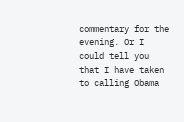commentary for the evening. Or I could tell you that I have taken to calling Obama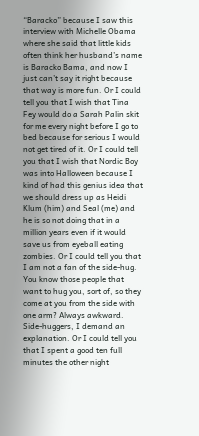“Baracko” because I saw this interview with Michelle Obama where she said that little kids often think her husband’s name is Baracko Bama, and now I just can’t say it right because that way is more fun. Or I could tell you that I wish that Tina Fey would do a Sarah Palin skit for me every night before I go to bed because for serious I would not get tired of it. Or I could tell you that I wish that Nordic Boy was into Halloween because I kind of had this genius idea that we should dress up as Heidi Klum (him) and Seal (me) and he is so not doing that in a million years even if it would save us from eyeball eating zombies. Or I could tell you that I am not a fan of the side-hug. You know those people that want to hug you, sort of, so they come at you from the side with one arm? Always awkward. Side-huggers, I demand an explanation. Or I could tell you that I spent a good ten full minutes the other night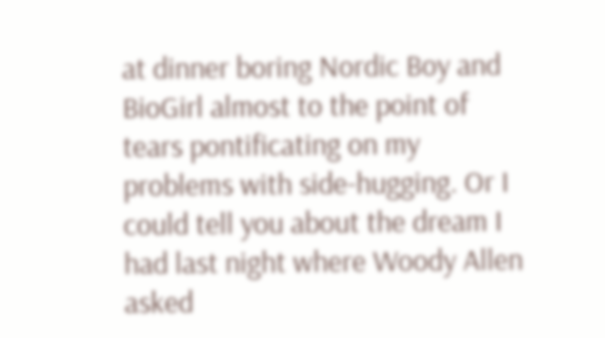at dinner boring Nordic Boy and BioGirl almost to the point of tears pontificating on my problems with side-hugging. Or I could tell you about the dream I had last night where Woody Allen asked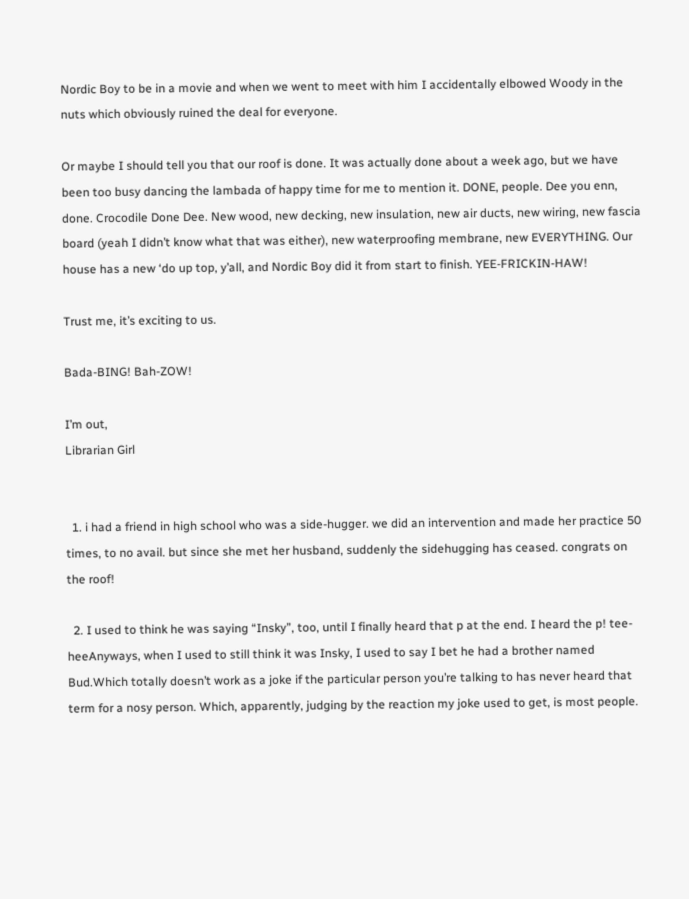Nordic Boy to be in a movie and when we went to meet with him I accidentally elbowed Woody in the nuts which obviously ruined the deal for everyone.

Or maybe I should tell you that our roof is done. It was actually done about a week ago, but we have been too busy dancing the lambada of happy time for me to mention it. DONE, people. Dee you enn, done. Crocodile Done Dee. New wood, new decking, new insulation, new air ducts, new wiring, new fascia board (yeah I didn’t know what that was either), new waterproofing membrane, new EVERYTHING. Our house has a new ‘do up top, y’all, and Nordic Boy did it from start to finish. YEE-FRICKIN-HAW!

Trust me, it’s exciting to us.

Bada-BING! Bah-ZOW!

I’m out,
Librarian Girl


  1. i had a friend in high school who was a side-hugger. we did an intervention and made her practice 50 times, to no avail. but since she met her husband, suddenly the sidehugging has ceased. congrats on the roof!

  2. I used to think he was saying “Insky”, too, until I finally heard that p at the end. I heard the p! tee-heeAnyways, when I used to still think it was Insky, I used to say I bet he had a brother named Bud.Which totally doesn’t work as a joke if the particular person you’re talking to has never heard that term for a nosy person. Which, apparently, judging by the reaction my joke used to get, is most people.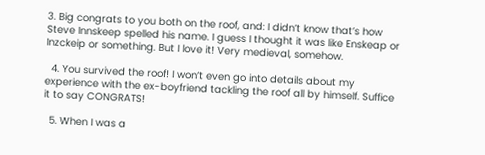3. Big congrats to you both on the roof, and: I didn’t know that’s how Steve Innskeep spelled his name. I guess I thought it was like Enskeap or Inzckeip or something. But I love it! Very medieval, somehow.

  4. You survived the roof! I won’t even go into details about my experience with the ex-boyfriend tackling the roof all by himself. Suffice it to say CONGRATS!

  5. When I was a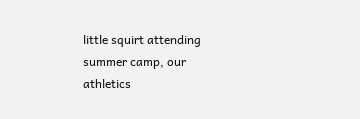little squirt attending summer camp, our athletics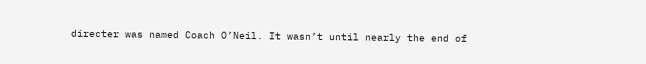directer was named Coach O’Neil. It wasn’t until nearly the end of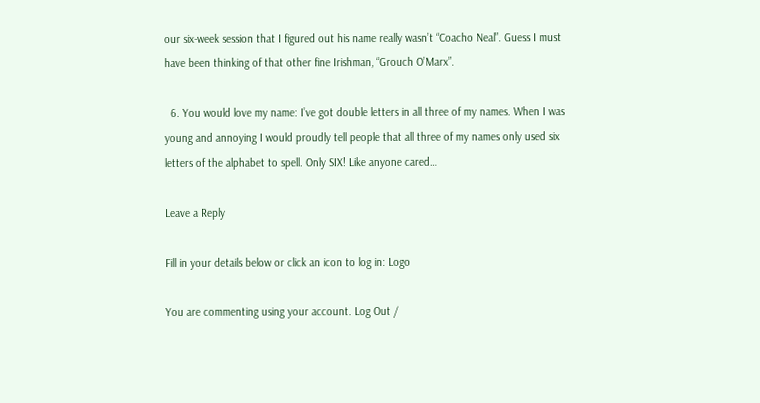our six-week session that I figured out his name really wasn’t “Coacho Neal”. Guess I must have been thinking of that other fine Irishman, “Grouch O’Marx”.

  6. You would love my name: I’ve got double letters in all three of my names. When I was young and annoying I would proudly tell people that all three of my names only used six letters of the alphabet to spell. Only SIX! Like anyone cared…

Leave a Reply

Fill in your details below or click an icon to log in: Logo

You are commenting using your account. Log Out /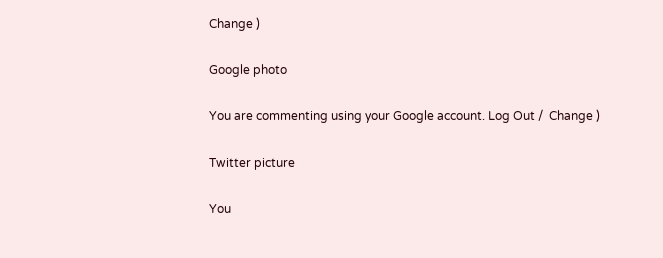Change )

Google photo

You are commenting using your Google account. Log Out /  Change )

Twitter picture

You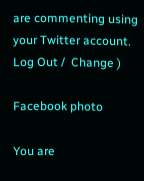are commenting using your Twitter account. Log Out /  Change )

Facebook photo

You are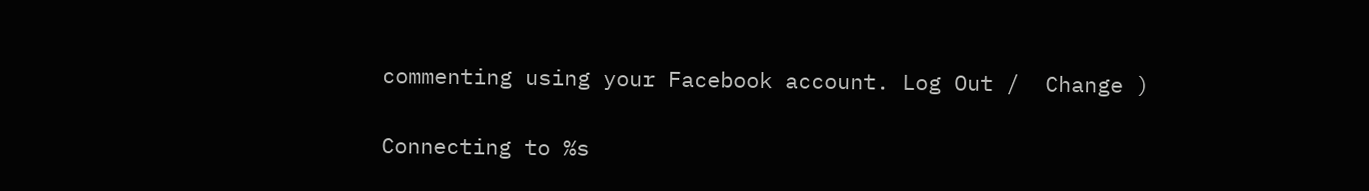commenting using your Facebook account. Log Out /  Change )

Connecting to %s